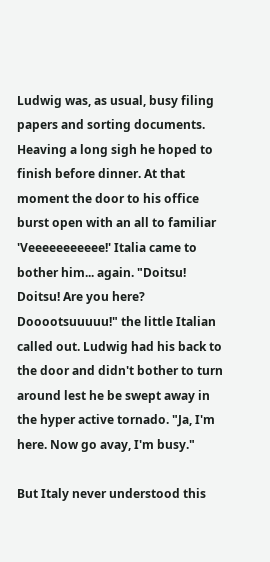Ludwig was, as usual, busy filing papers and sorting documents. Heaving a long sigh he hoped to finish before dinner. At that moment the door to his office burst open with an all to familiar 'Veeeeeeeeeee!' Italia came to bother him... again. "Doitsu! Doitsu! Are you here? Dooootsuuuuu!" the little Italian called out. Ludwig had his back to the door and didn't bother to turn around lest he be swept away in the hyper active tornado. "Ja, I'm here. Now go avay, I'm busy."

But Italy never understood this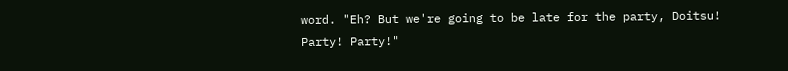word. "Eh? But we're going to be late for the party, Doitsu! Party! Party!"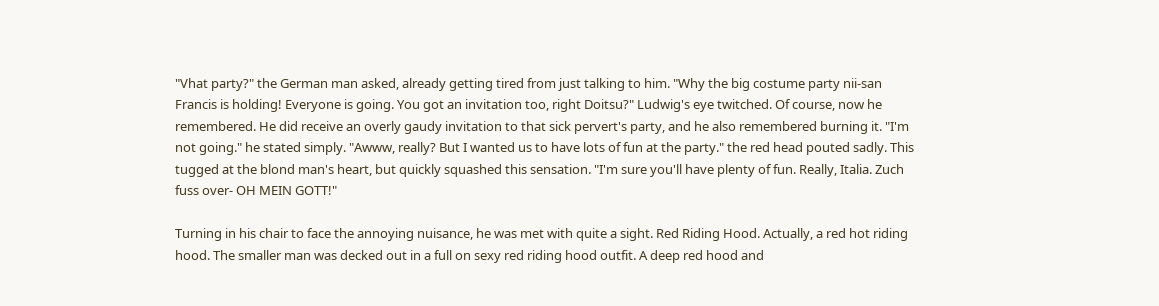"Vhat party?" the German man asked, already getting tired from just talking to him. "Why the big costume party nii-san Francis is holding! Everyone is going. You got an invitation too, right Doitsu?" Ludwig's eye twitched. Of course, now he remembered. He did receive an overly gaudy invitation to that sick pervert's party, and he also remembered burning it. "I'm not going." he stated simply. "Awww, really? But I wanted us to have lots of fun at the party." the red head pouted sadly. This tugged at the blond man's heart, but quickly squashed this sensation. "I'm sure you'll have plenty of fun. Really, Italia. Zuch fuss over- OH MEIN GOTT!"

Turning in his chair to face the annoying nuisance, he was met with quite a sight. Red Riding Hood. Actually, a red hot riding hood. The smaller man was decked out in a full on sexy red riding hood outfit. A deep red hood and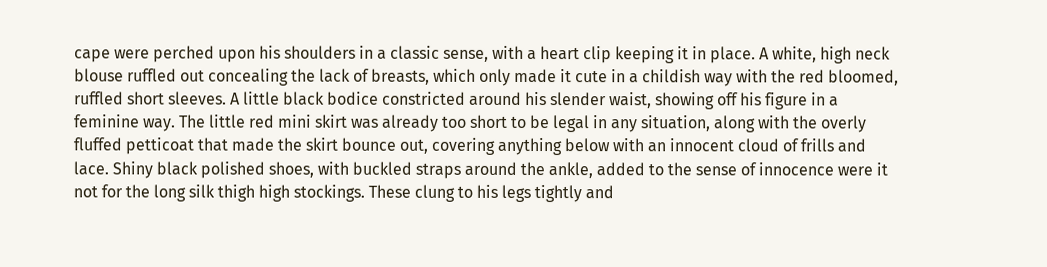cape were perched upon his shoulders in a classic sense, with a heart clip keeping it in place. A white, high neck blouse ruffled out concealing the lack of breasts, which only made it cute in a childish way with the red bloomed, ruffled short sleeves. A little black bodice constricted around his slender waist, showing off his figure in a feminine way. The little red mini skirt was already too short to be legal in any situation, along with the overly fluffed petticoat that made the skirt bounce out, covering anything below with an innocent cloud of frills and lace. Shiny black polished shoes, with buckled straps around the ankle, added to the sense of innocence were it not for the long silk thigh high stockings. These clung to his legs tightly and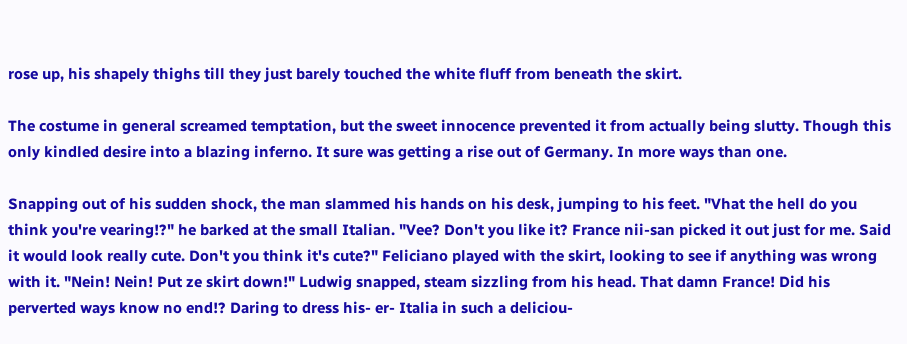rose up, his shapely thighs till they just barely touched the white fluff from beneath the skirt.

The costume in general screamed temptation, but the sweet innocence prevented it from actually being slutty. Though this only kindled desire into a blazing inferno. It sure was getting a rise out of Germany. In more ways than one.

Snapping out of his sudden shock, the man slammed his hands on his desk, jumping to his feet. "Vhat the hell do you think you're vearing!?" he barked at the small Italian. "Vee? Don't you like it? France nii-san picked it out just for me. Said it would look really cute. Don't you think it's cute?" Feliciano played with the skirt, looking to see if anything was wrong with it. "Nein! Nein! Put ze skirt down!" Ludwig snapped, steam sizzling from his head. That damn France! Did his perverted ways know no end!? Daring to dress his- er- Italia in such a deliciou-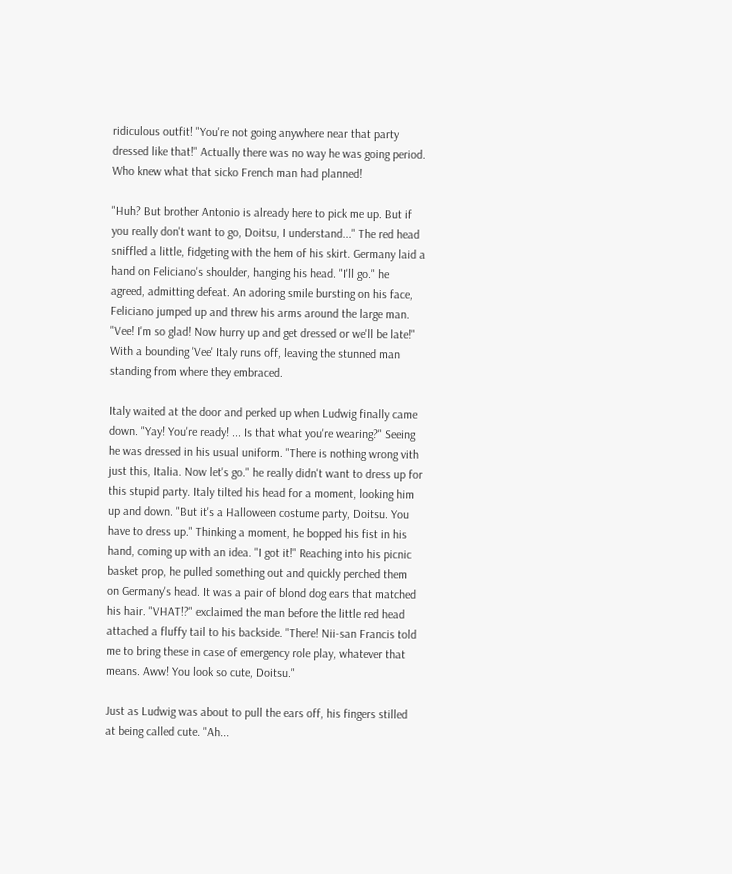ridiculous outfit! "You're not going anywhere near that party dressed like that!" Actually there was no way he was going period. Who knew what that sicko French man had planned!

"Huh? But brother Antonio is already here to pick me up. But if you really don't want to go, Doitsu, I understand..." The red head sniffled a little, fidgeting with the hem of his skirt. Germany laid a hand on Feliciano's shoulder, hanging his head. "I'll go." he agreed, admitting defeat. An adoring smile bursting on his face, Feliciano jumped up and threw his arms around the large man. "Vee! I'm so glad! Now hurry up and get dressed or we'll be late!" With a bounding 'Vee' Italy runs off, leaving the stunned man standing from where they embraced.

Italy waited at the door and perked up when Ludwig finally came down. "Yay! You're ready! ... Is that what you're wearing?" Seeing he was dressed in his usual uniform. "There is nothing wrong vith just this, Italia. Now let's go." he really didn't want to dress up for this stupid party. Italy tilted his head for a moment, looking him up and down. "But it's a Halloween costume party, Doitsu. You have to dress up." Thinking a moment, he bopped his fist in his hand, coming up with an idea. "I got it!" Reaching into his picnic basket prop, he pulled something out and quickly perched them on Germany's head. It was a pair of blond dog ears that matched his hair. "VHAT!?" exclaimed the man before the little red head attached a fluffy tail to his backside. "There! Nii-san Francis told me to bring these in case of emergency role play, whatever that means. Aww! You look so cute, Doitsu."

Just as Ludwig was about to pull the ears off, his fingers stilled at being called cute. "Ah...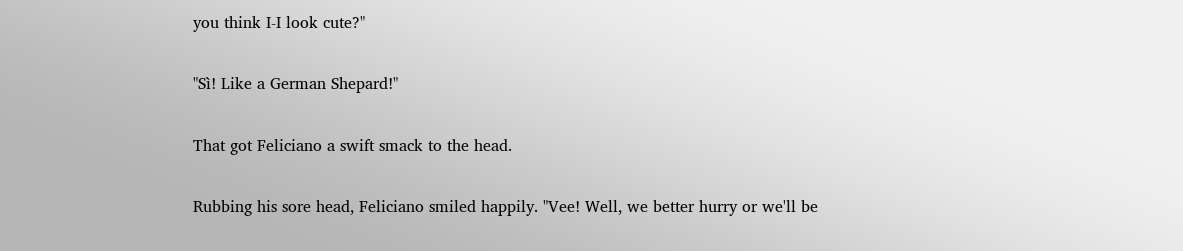you think I-I look cute?"

"Sì! Like a German Shepard!"

That got Feliciano a swift smack to the head.

Rubbing his sore head, Feliciano smiled happily. "Vee! Well, we better hurry or we'll be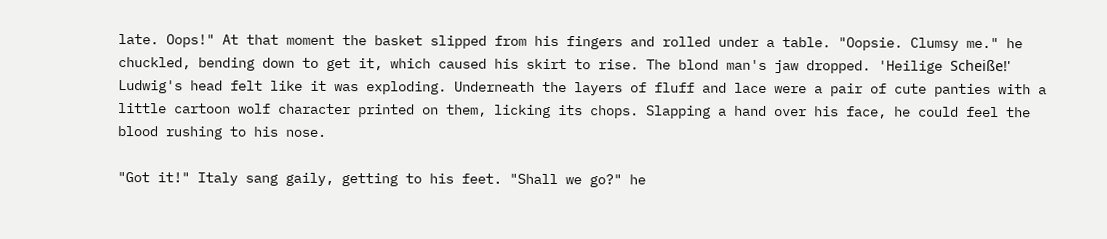late. Oops!" At that moment the basket slipped from his fingers and rolled under a table. "Oopsie. Clumsy me." he chuckled, bending down to get it, which caused his skirt to rise. The blond man's jaw dropped. 'Heilige Scheiße!' Ludwig's head felt like it was exploding. Underneath the layers of fluff and lace were a pair of cute panties with a little cartoon wolf character printed on them, licking its chops. Slapping a hand over his face, he could feel the blood rushing to his nose.

"Got it!" Italy sang gaily, getting to his feet. "Shall we go?" he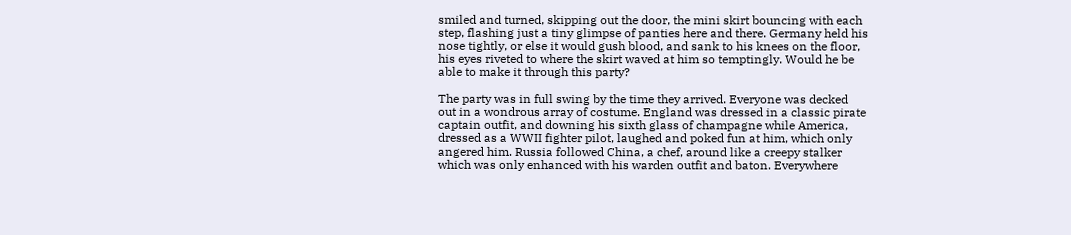smiled and turned, skipping out the door, the mini skirt bouncing with each step, flashing just a tiny glimpse of panties here and there. Germany held his nose tightly, or else it would gush blood, and sank to his knees on the floor, his eyes riveted to where the skirt waved at him so temptingly. Would he be able to make it through this party?

The party was in full swing by the time they arrived. Everyone was decked out in a wondrous array of costume. England was dressed in a classic pirate captain outfit, and downing his sixth glass of champagne while America, dressed as a WWII fighter pilot, laughed and poked fun at him, which only angered him. Russia followed China, a chef, around like a creepy stalker which was only enhanced with his warden outfit and baton. Everywhere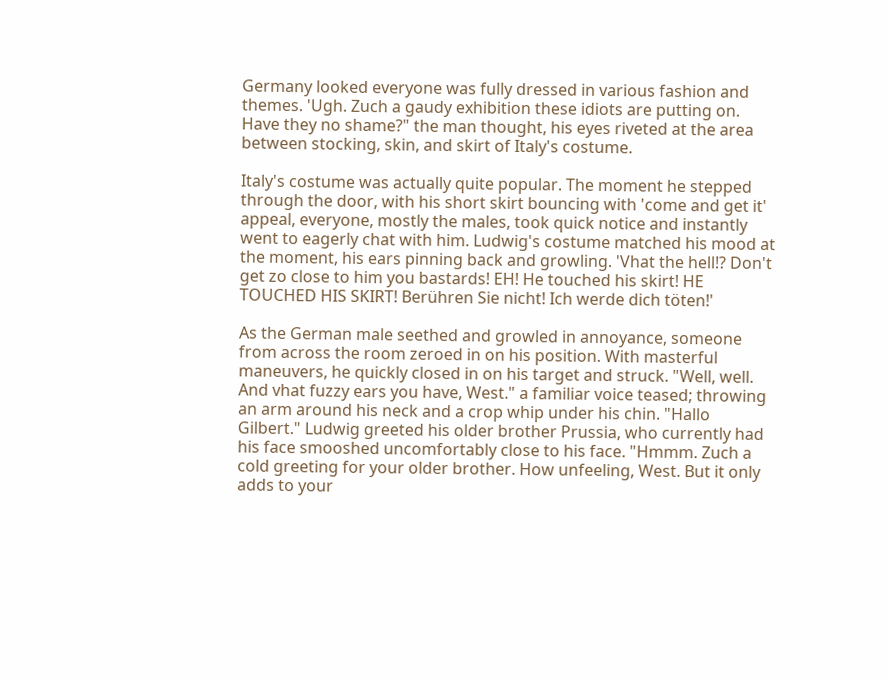Germany looked everyone was fully dressed in various fashion and themes. 'Ugh. Zuch a gaudy exhibition these idiots are putting on. Have they no shame?" the man thought, his eyes riveted at the area between stocking, skin, and skirt of Italy's costume.

Italy's costume was actually quite popular. The moment he stepped through the door, with his short skirt bouncing with 'come and get it' appeal, everyone, mostly the males, took quick notice and instantly went to eagerly chat with him. Ludwig's costume matched his mood at the moment, his ears pinning back and growling. 'Vhat the hell!? Don't get zo close to him you bastards! EH! He touched his skirt! HE TOUCHED HIS SKIRT! Berühren Sie nicht! Ich werde dich töten!'

As the German male seethed and growled in annoyance, someone from across the room zeroed in on his position. With masterful maneuvers, he quickly closed in on his target and struck. "Well, well. And vhat fuzzy ears you have, West." a familiar voice teased; throwing an arm around his neck and a crop whip under his chin. "Hallo Gilbert." Ludwig greeted his older brother Prussia, who currently had his face smooshed uncomfortably close to his face. "Hmmm. Zuch a cold greeting for your older brother. How unfeeling, West. But it only adds to your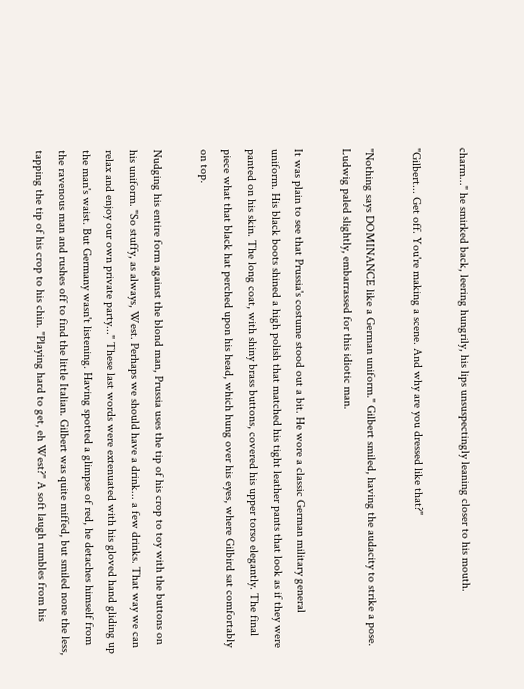charm..." he smirked back, leering hungrily, his lips unsuspectingly leaning closer to his mouth.

"Gilbert... Get off. You're making a scene. And why are you dressed like that?"

"Nothing says DOMINANCE like a German uniform." Gilbert smiled, having the audacity to strike a pose. Ludwig paled slightly, embarrassed for this idiotic man.

It was plain to see that Prussia's costume stood out a bit. He wore a classic German military general uniform. His black boots shined a high polish that matched his tight leather pants that look as if they were panted on his skin. The long coat, with shiny brass buttons, covered his upper torso elegantly. The final piece what that black hat perched upon his head, which hung over his eyes, where Gilbird sat comfortably on top.

Nudging his entire form against the blond man, Prussia uses the tip of his crop to toy with the buttons on his uniform. "So stuffy, as always, West. Perhaps we should have a drink... a few drinks. That way we can relax and enjoy our own private party..." These last words were extenuated with his gloved hand gliding up the man's waist. But Germany wasn't listening. Having spotted a glimpse of red, he detaches himself from the ravenous man and rushes off to find the little Italian. Gilbert was quite miffed, but smiled none the less, tapping the tip of his crop to his chin. "Playing hard to get, eh West?" A soft laugh rumbles from his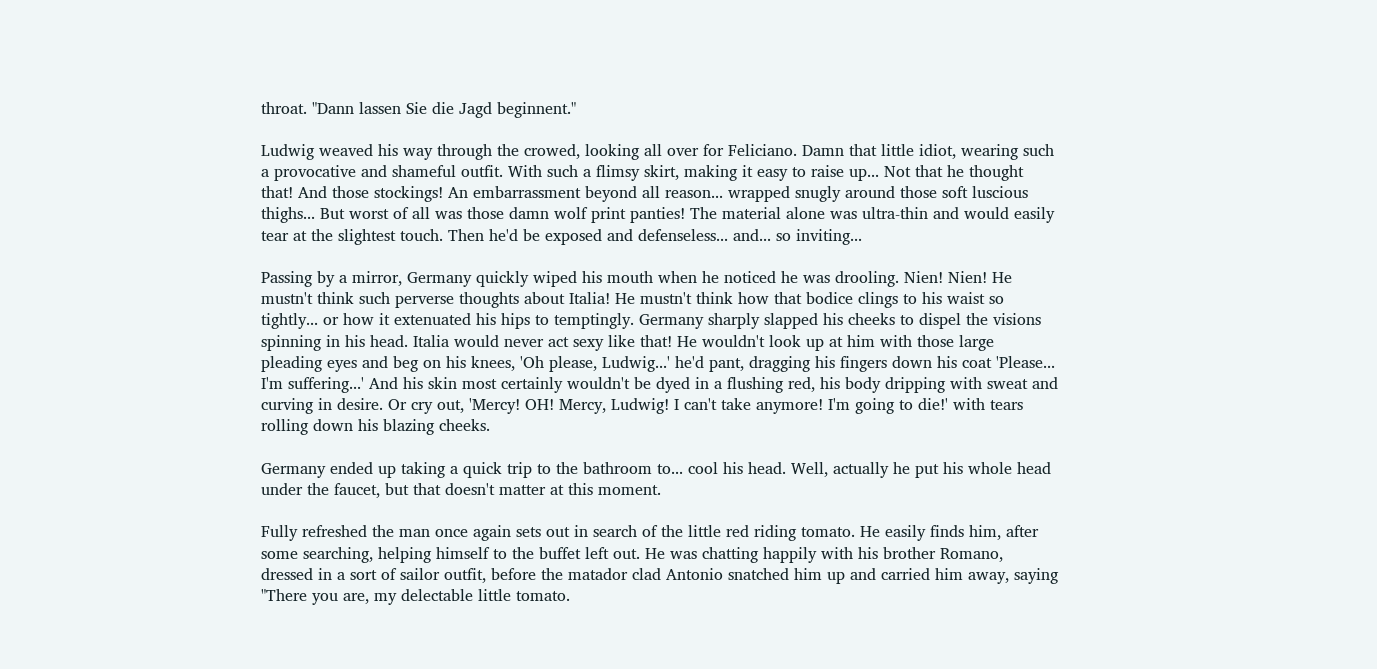throat. "Dann lassen Sie die Jagd beginnent."

Ludwig weaved his way through the crowed, looking all over for Feliciano. Damn that little idiot, wearing such a provocative and shameful outfit. With such a flimsy skirt, making it easy to raise up... Not that he thought that! And those stockings! An embarrassment beyond all reason... wrapped snugly around those soft luscious thighs... But worst of all was those damn wolf print panties! The material alone was ultra-thin and would easily tear at the slightest touch. Then he'd be exposed and defenseless... and... so inviting...

Passing by a mirror, Germany quickly wiped his mouth when he noticed he was drooling. Nien! Nien! He mustn't think such perverse thoughts about Italia! He mustn't think how that bodice clings to his waist so tightly... or how it extenuated his hips to temptingly. Germany sharply slapped his cheeks to dispel the visions spinning in his head. Italia would never act sexy like that! He wouldn't look up at him with those large pleading eyes and beg on his knees, 'Oh please, Ludwig...' he'd pant, dragging his fingers down his coat 'Please... I'm suffering...' And his skin most certainly wouldn't be dyed in a flushing red, his body dripping with sweat and curving in desire. Or cry out, 'Mercy! OH! Mercy, Ludwig! I can't take anymore! I'm going to die!' with tears rolling down his blazing cheeks.

Germany ended up taking a quick trip to the bathroom to... cool his head. Well, actually he put his whole head under the faucet, but that doesn't matter at this moment.

Fully refreshed the man once again sets out in search of the little red riding tomato. He easily finds him, after some searching, helping himself to the buffet left out. He was chatting happily with his brother Romano, dressed in a sort of sailor outfit, before the matador clad Antonio snatched him up and carried him away, saying "There you are, my delectable little tomato.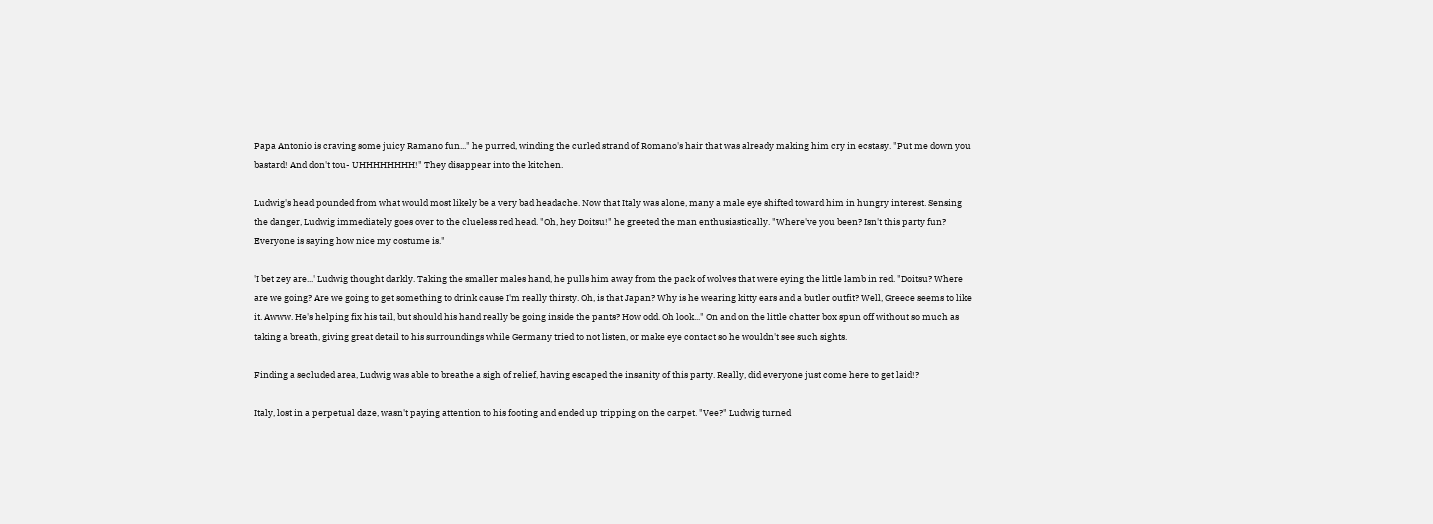Papa Antonio is craving some juicy Ramano fun..." he purred, winding the curled strand of Romano's hair that was already making him cry in ecstasy. "Put me down you bastard! And don't tou- UHHHHHHHH!" They disappear into the kitchen.

Ludwig's head pounded from what would most likely be a very bad headache. Now that Italy was alone, many a male eye shifted toward him in hungry interest. Sensing the danger, Ludwig immediately goes over to the clueless red head. "Oh, hey Doitsu!" he greeted the man enthusiastically. "Where've you been? Isn't this party fun? Everyone is saying how nice my costume is."

'I bet zey are...' Ludwig thought darkly. Taking the smaller males hand, he pulls him away from the pack of wolves that were eying the little lamb in red. "Doitsu? Where are we going? Are we going to get something to drink cause I'm really thirsty. Oh, is that Japan? Why is he wearing kitty ears and a butler outfit? Well, Greece seems to like it. Awww. He's helping fix his tail, but should his hand really be going inside the pants? How odd. Oh look..." On and on the little chatter box spun off without so much as taking a breath, giving great detail to his surroundings while Germany tried to not listen, or make eye contact so he wouldn't see such sights.

Finding a secluded area, Ludwig was able to breathe a sigh of relief, having escaped the insanity of this party. Really, did everyone just come here to get laid!?

Italy, lost in a perpetual daze, wasn't paying attention to his footing and ended up tripping on the carpet. "Vee?" Ludwig turned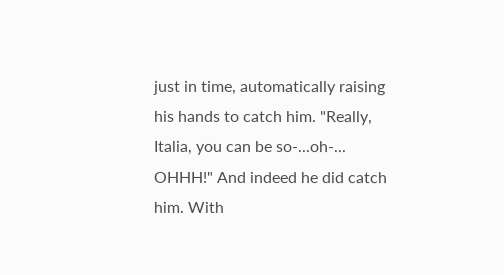just in time, automatically raising his hands to catch him. "Really, Italia, you can be so-...oh-... OHHH!" And indeed he did catch him. With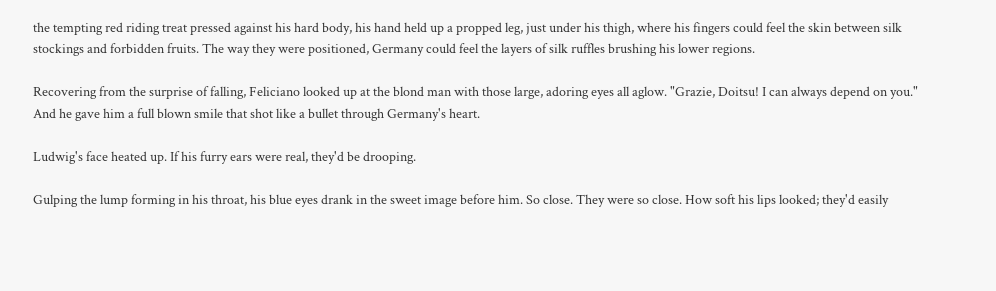the tempting red riding treat pressed against his hard body, his hand held up a propped leg, just under his thigh, where his fingers could feel the skin between silk stockings and forbidden fruits. The way they were positioned, Germany could feel the layers of silk ruffles brushing his lower regions.

Recovering from the surprise of falling, Feliciano looked up at the blond man with those large, adoring eyes all aglow. "Grazie, Doitsu! I can always depend on you." And he gave him a full blown smile that shot like a bullet through Germany's heart.

Ludwig's face heated up. If his furry ears were real, they'd be drooping.

Gulping the lump forming in his throat, his blue eyes drank in the sweet image before him. So close. They were so close. How soft his lips looked; they'd easily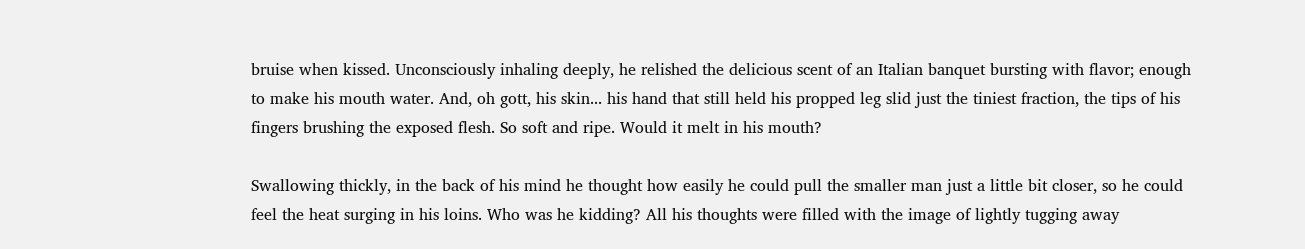bruise when kissed. Unconsciously inhaling deeply, he relished the delicious scent of an Italian banquet bursting with flavor; enough to make his mouth water. And, oh gott, his skin... his hand that still held his propped leg slid just the tiniest fraction, the tips of his fingers brushing the exposed flesh. So soft and ripe. Would it melt in his mouth?

Swallowing thickly, in the back of his mind he thought how easily he could pull the smaller man just a little bit closer, so he could feel the heat surging in his loins. Who was he kidding? All his thoughts were filled with the image of lightly tugging away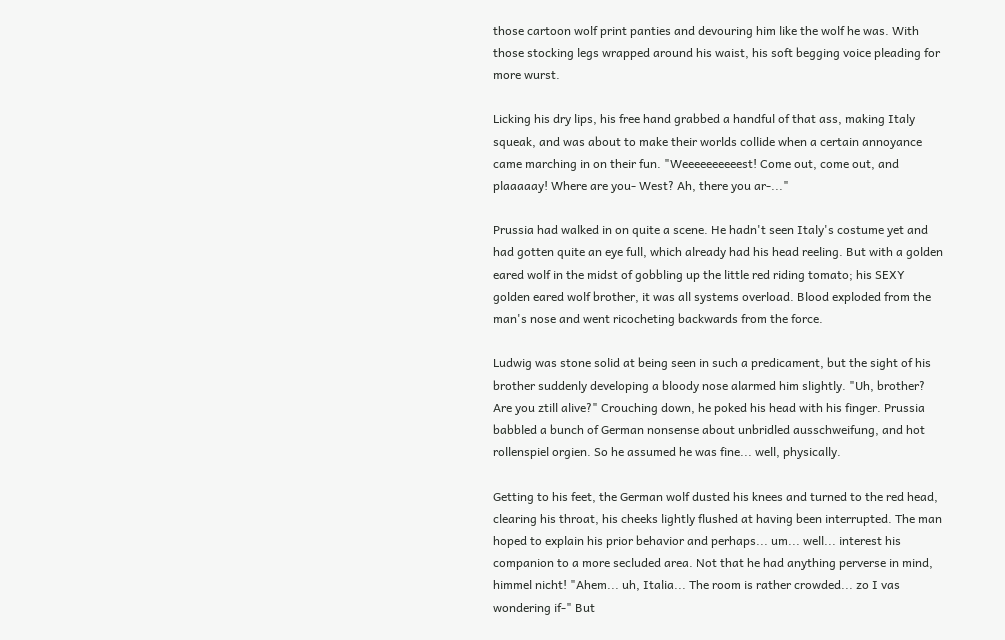those cartoon wolf print panties and devouring him like the wolf he was. With those stocking legs wrapped around his waist, his soft begging voice pleading for more wurst.

Licking his dry lips, his free hand grabbed a handful of that ass, making Italy squeak, and was about to make their worlds collide when a certain annoyance came marching in on their fun. "Weeeeeeeeeest! Come out, come out, and plaaaaay! Where are you- West? Ah, there you ar-..."

Prussia had walked in on quite a scene. He hadn't seen Italy's costume yet and had gotten quite an eye full, which already had his head reeling. But with a golden eared wolf in the midst of gobbling up the little red riding tomato; his SEXY golden eared wolf brother, it was all systems overload. Blood exploded from the man's nose and went ricocheting backwards from the force.

Ludwig was stone solid at being seen in such a predicament, but the sight of his brother suddenly developing a bloody nose alarmed him slightly. "Uh, brother? Are you ztill alive?" Crouching down, he poked his head with his finger. Prussia babbled a bunch of German nonsense about unbridled ausschweifung, and hot rollenspiel orgien. So he assumed he was fine... well, physically.

Getting to his feet, the German wolf dusted his knees and turned to the red head, clearing his throat, his cheeks lightly flushed at having been interrupted. The man hoped to explain his prior behavior and perhaps... um... well... interest his companion to a more secluded area. Not that he had anything perverse in mind, himmel nicht! "Ahem... uh, Italia... The room is rather crowded... zo I vas wondering if-" But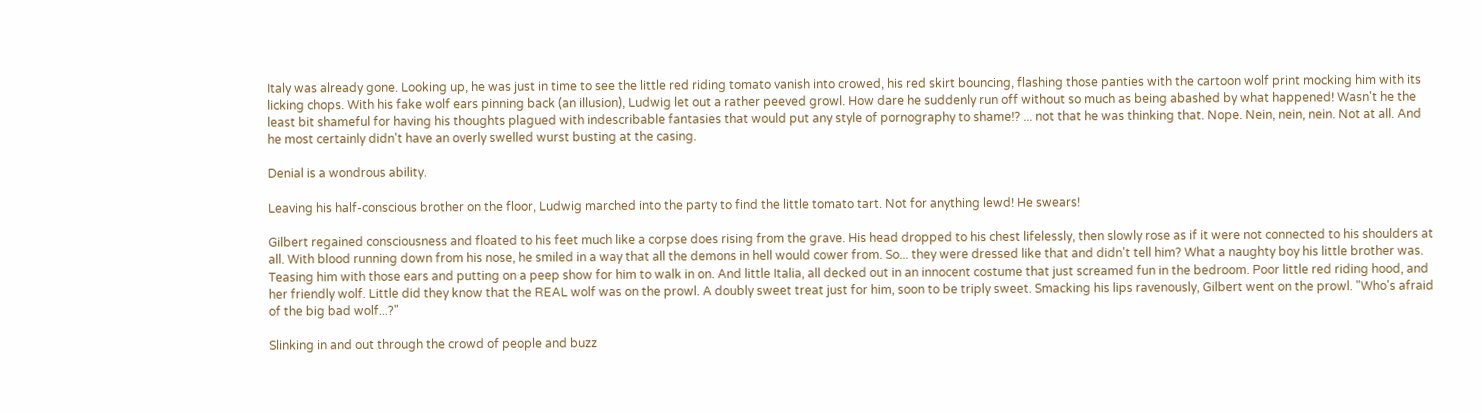Italy was already gone. Looking up, he was just in time to see the little red riding tomato vanish into crowed, his red skirt bouncing, flashing those panties with the cartoon wolf print mocking him with its licking chops. With his fake wolf ears pinning back (an illusion), Ludwig let out a rather peeved growl. How dare he suddenly run off without so much as being abashed by what happened! Wasn't he the least bit shameful for having his thoughts plagued with indescribable fantasies that would put any style of pornography to shame!? ... not that he was thinking that. Nope. Nein, nein, nein. Not at all. And he most certainly didn't have an overly swelled wurst busting at the casing.

Denial is a wondrous ability.

Leaving his half-conscious brother on the floor, Ludwig marched into the party to find the little tomato tart. Not for anything lewd! He swears!

Gilbert regained consciousness and floated to his feet much like a corpse does rising from the grave. His head dropped to his chest lifelessly, then slowly rose as if it were not connected to his shoulders at all. With blood running down from his nose, he smiled in a way that all the demons in hell would cower from. So... they were dressed like that and didn't tell him? What a naughty boy his little brother was. Teasing him with those ears and putting on a peep show for him to walk in on. And little Italia, all decked out in an innocent costume that just screamed fun in the bedroom. Poor little red riding hood, and her friendly wolf. Little did they know that the REAL wolf was on the prowl. A doubly sweet treat just for him, soon to be triply sweet. Smacking his lips ravenously, Gilbert went on the prowl. "Who's afraid of the big bad wolf...?"

Slinking in and out through the crowd of people and buzz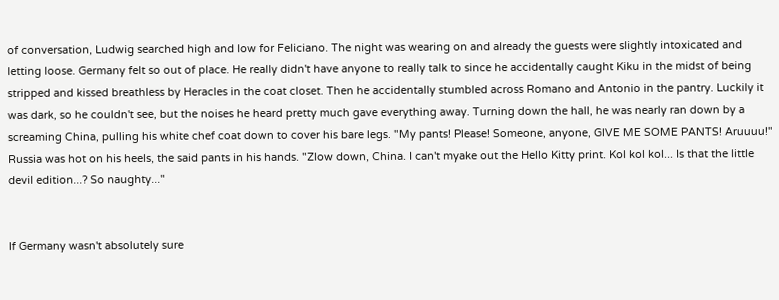of conversation, Ludwig searched high and low for Feliciano. The night was wearing on and already the guests were slightly intoxicated and letting loose. Germany felt so out of place. He really didn't have anyone to really talk to since he accidentally caught Kiku in the midst of being stripped and kissed breathless by Heracles in the coat closet. Then he accidentally stumbled across Romano and Antonio in the pantry. Luckily it was dark, so he couldn't see, but the noises he heard pretty much gave everything away. Turning down the hall, he was nearly ran down by a screaming China, pulling his white chef coat down to cover his bare legs. "My pants! Please! Someone, anyone, GIVE ME SOME PANTS! Aruuuu!" Russia was hot on his heels, the said pants in his hands. "Zlow down, China. I can't myake out the Hello Kitty print. Kol kol kol... Is that the little devil edition...? So naughty..."


If Germany wasn't absolutely sure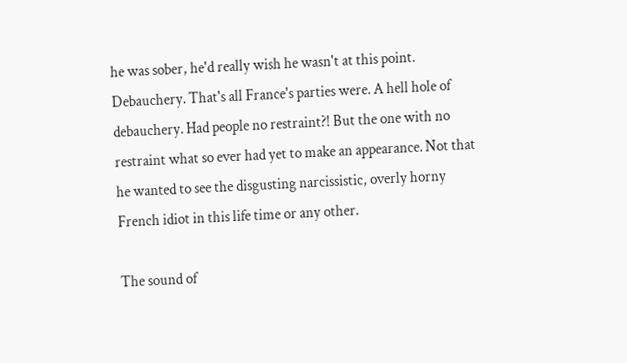he was sober, he'd really wish he wasn't at this point. Debauchery. That's all France's parties were. A hell hole of debauchery. Had people no restraint?! But the one with no restraint what so ever had yet to make an appearance. Not that he wanted to see the disgusting narcissistic, overly horny French idiot in this life time or any other.

The sound of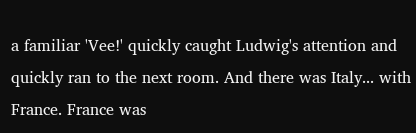a familiar 'Vee!' quickly caught Ludwig's attention and quickly ran to the next room. And there was Italy... with France. France was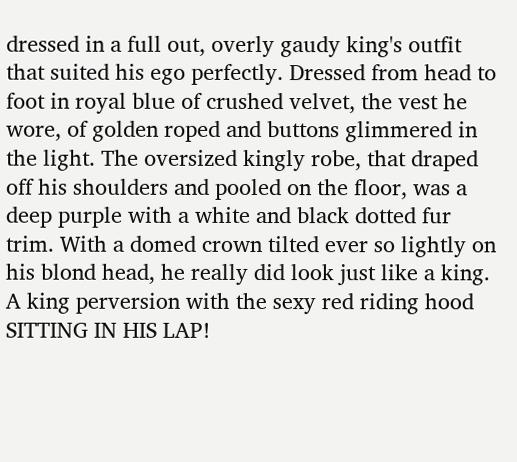dressed in a full out, overly gaudy king's outfit that suited his ego perfectly. Dressed from head to foot in royal blue of crushed velvet, the vest he wore, of golden roped and buttons glimmered in the light. The oversized kingly robe, that draped off his shoulders and pooled on the floor, was a deep purple with a white and black dotted fur trim. With a domed crown tilted ever so lightly on his blond head, he really did look just like a king. A king perversion with the sexy red riding hood SITTING IN HIS LAP!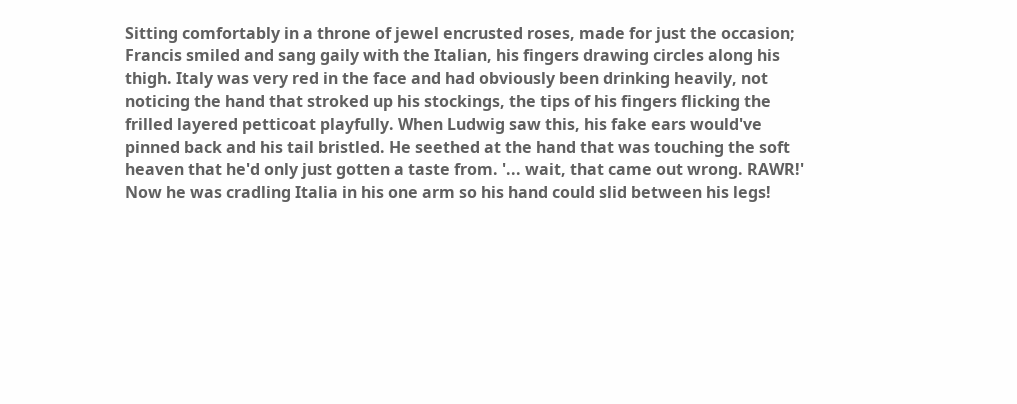Sitting comfortably in a throne of jewel encrusted roses, made for just the occasion; Francis smiled and sang gaily with the Italian, his fingers drawing circles along his thigh. Italy was very red in the face and had obviously been drinking heavily, not noticing the hand that stroked up his stockings, the tips of his fingers flicking the frilled layered petticoat playfully. When Ludwig saw this, his fake ears would've pinned back and his tail bristled. He seethed at the hand that was touching the soft heaven that he'd only just gotten a taste from. '... wait, that came out wrong. RAWR!' Now he was cradling Italia in his one arm so his hand could slid between his legs!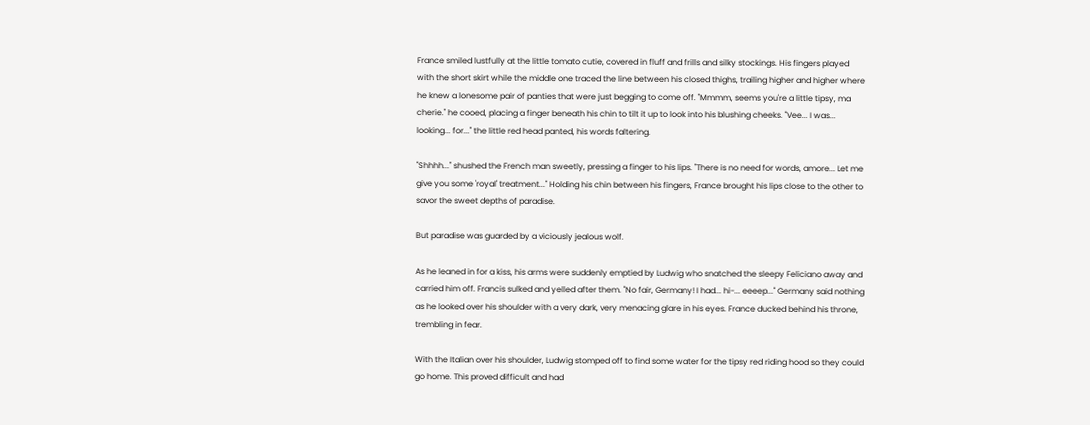France smiled lustfully at the little tomato cutie, covered in fluff and frills and silky stockings. His fingers played with the short skirt while the middle one traced the line between his closed thighs, trailing higher and higher where he knew a lonesome pair of panties that were just begging to come off. "Mmmm, seems you're a little tipsy, ma cherie." he cooed, placing a finger beneath his chin to tilt it up to look into his blushing cheeks. "Vee... I was... looking... for..." the little red head panted, his words faltering.

"Shhhh..." shushed the French man sweetly, pressing a finger to his lips. "There is no need for words, amore... Let me give you some 'royal' treatment..." Holding his chin between his fingers, France brought his lips close to the other to savor the sweet depths of paradise.

But paradise was guarded by a viciously jealous wolf.

As he leaned in for a kiss, his arms were suddenly emptied by Ludwig who snatched the sleepy Feliciano away and carried him off. Francis sulked and yelled after them. "No fair, Germany! I had... hi-... eeeep..." Germany said nothing as he looked over his shoulder with a very dark, very menacing glare in his eyes. France ducked behind his throne, trembling in fear.

With the Italian over his shoulder, Ludwig stomped off to find some water for the tipsy red riding hood so they could go home. This proved difficult and had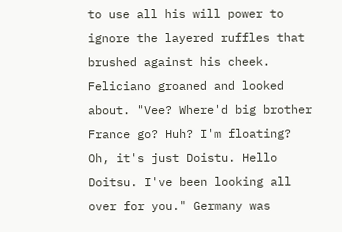to use all his will power to ignore the layered ruffles that brushed against his cheek. Feliciano groaned and looked about. "Vee? Where'd big brother France go? Huh? I'm floating? Oh, it's just Doistu. Hello Doitsu. I've been looking all over for you." Germany was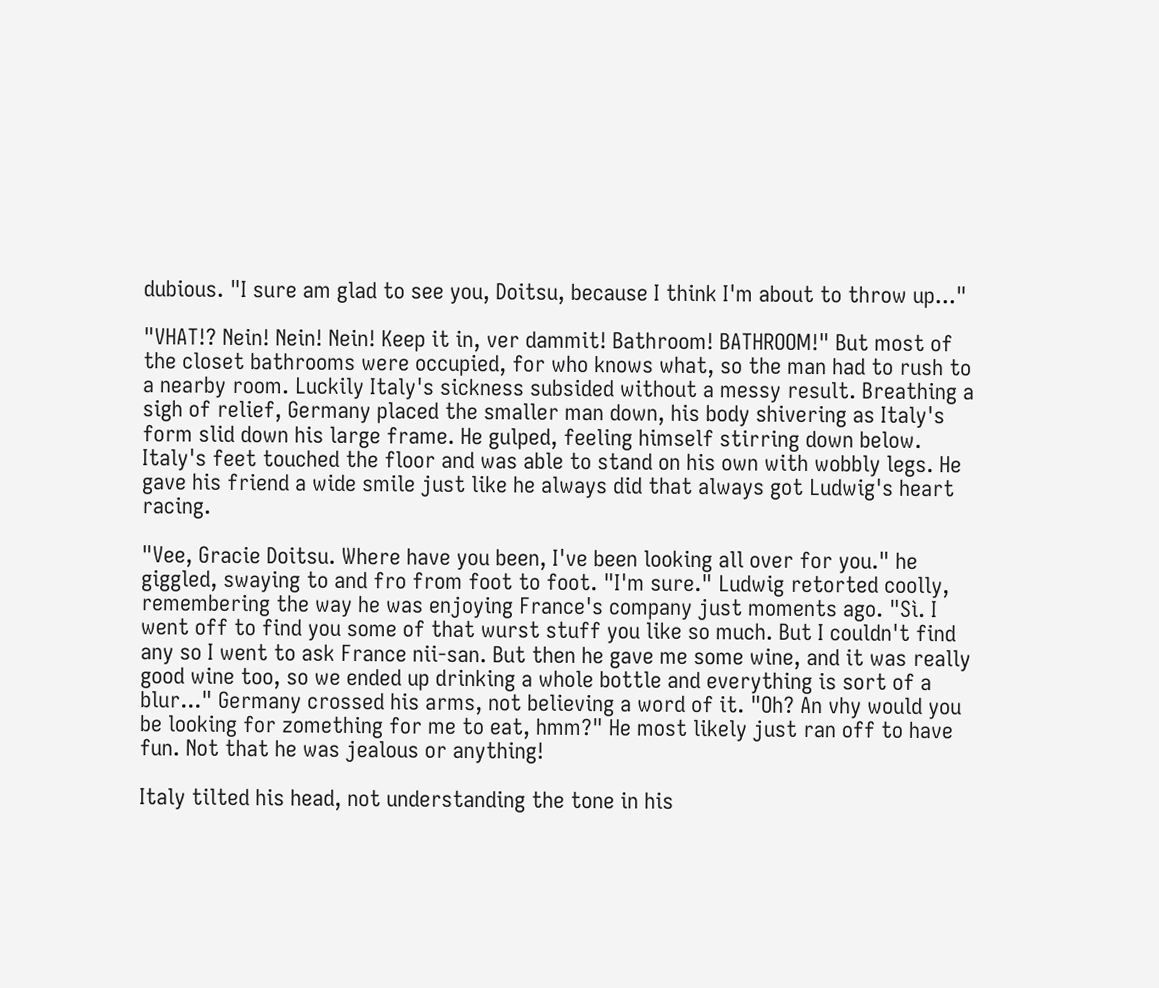dubious. "I sure am glad to see you, Doitsu, because I think I'm about to throw up..."

"VHAT!? Nein! Nein! Nein! Keep it in, ver dammit! Bathroom! BATHROOM!" But most of the closet bathrooms were occupied, for who knows what, so the man had to rush to a nearby room. Luckily Italy's sickness subsided without a messy result. Breathing a sigh of relief, Germany placed the smaller man down, his body shivering as Italy's form slid down his large frame. He gulped, feeling himself stirring down below. Italy's feet touched the floor and was able to stand on his own with wobbly legs. He gave his friend a wide smile just like he always did that always got Ludwig's heart racing.

"Vee, Gracie Doitsu. Where have you been, I've been looking all over for you." he giggled, swaying to and fro from foot to foot. "I'm sure." Ludwig retorted coolly, remembering the way he was enjoying France's company just moments ago. "Sì. I went off to find you some of that wurst stuff you like so much. But I couldn't find any so I went to ask France nii-san. But then he gave me some wine, and it was really good wine too, so we ended up drinking a whole bottle and everything is sort of a blur..." Germany crossed his arms, not believing a word of it. "Oh? An vhy would you be looking for zomething for me to eat, hmm?" He most likely just ran off to have fun. Not that he was jealous or anything!

Italy tilted his head, not understanding the tone in his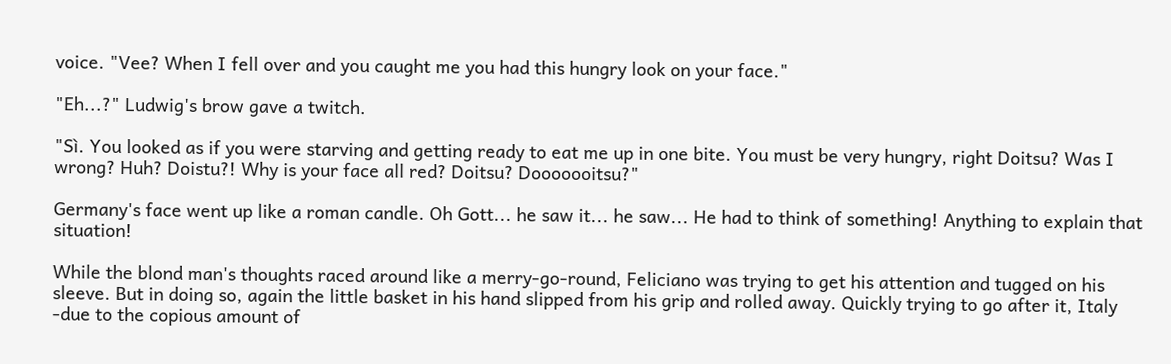voice. "Vee? When I fell over and you caught me you had this hungry look on your face."

"Eh...?" Ludwig's brow gave a twitch.

"Sì. You looked as if you were starving and getting ready to eat me up in one bite. You must be very hungry, right Doitsu? Was I wrong? Huh? Doistu?! Why is your face all red? Doitsu? Dooooooitsu?"

Germany's face went up like a roman candle. Oh Gott... he saw it... he saw... He had to think of something! Anything to explain that situation!

While the blond man's thoughts raced around like a merry-go-round, Feliciano was trying to get his attention and tugged on his sleeve. But in doing so, again the little basket in his hand slipped from his grip and rolled away. Quickly trying to go after it, Italy -due to the copious amount of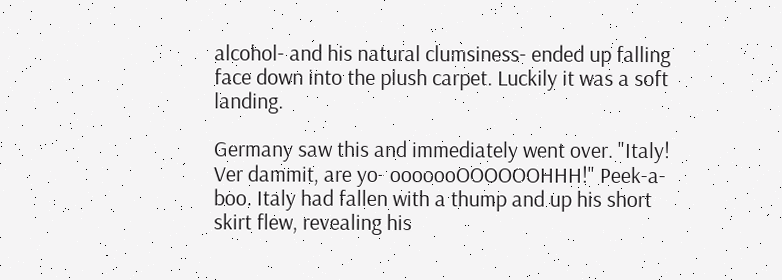alcohol- and his natural clumsiness- ended up falling face down into the plush carpet. Luckily it was a soft landing.

Germany saw this and immediately went over. "Italy! Ver dammit, are yo- ooooooOOOOOOHHH!" Peek-a-boo. Italy had fallen with a thump and up his short skirt flew, revealing his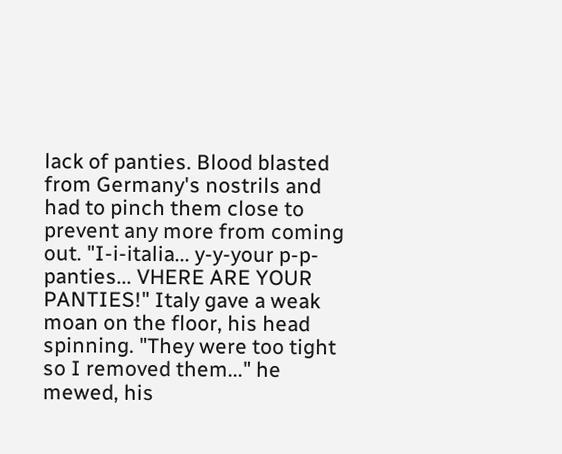lack of panties. Blood blasted from Germany's nostrils and had to pinch them close to prevent any more from coming out. "I-i-italia... y-y-your p-p-panties... VHERE ARE YOUR PANTIES!" Italy gave a weak moan on the floor, his head spinning. "They were too tight so I removed them..." he mewed, his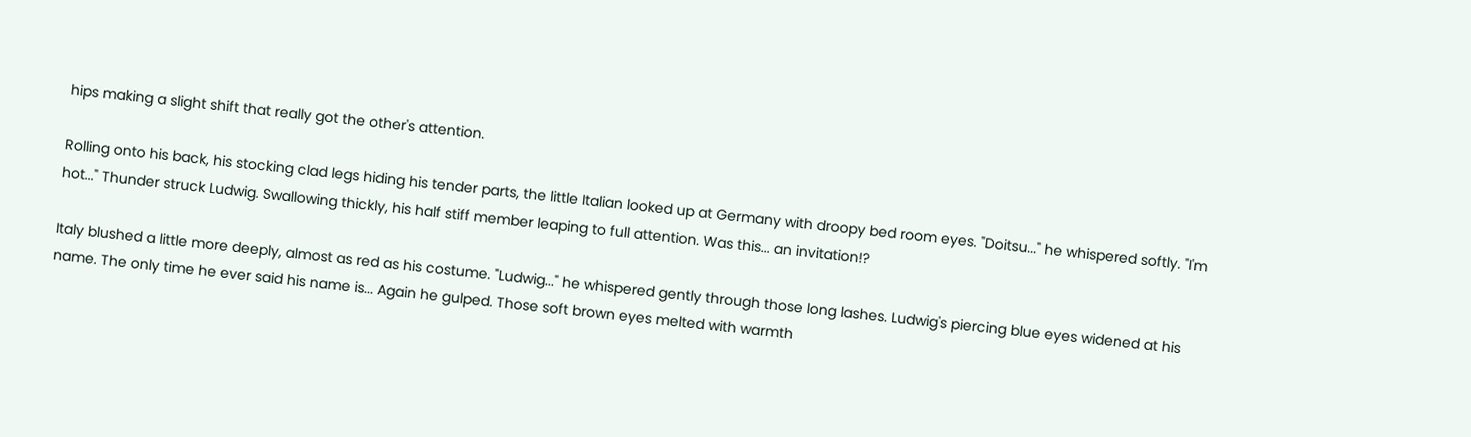hips making a slight shift that really got the other's attention.

Rolling onto his back, his stocking clad legs hiding his tender parts, the little Italian looked up at Germany with droopy bed room eyes. "Doitsu..." he whispered softly. "I'm hot..." Thunder struck Ludwig. Swallowing thickly, his half stiff member leaping to full attention. Was this... an invitation!?

Italy blushed a little more deeply, almost as red as his costume. "Ludwig..." he whispered gently through those long lashes. Ludwig's piercing blue eyes widened at his name. The only time he ever said his name is... Again he gulped. Those soft brown eyes melted with warmth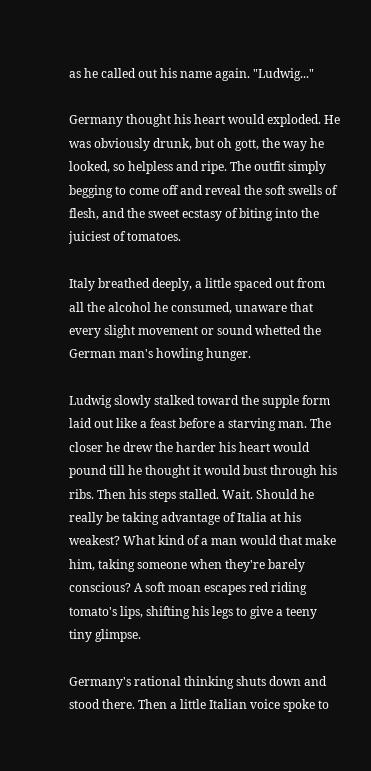as he called out his name again. "Ludwig..."

Germany thought his heart would exploded. He was obviously drunk, but oh gott, the way he looked, so helpless and ripe. The outfit simply begging to come off and reveal the soft swells of flesh, and the sweet ecstasy of biting into the juiciest of tomatoes.

Italy breathed deeply, a little spaced out from all the alcohol he consumed, unaware that every slight movement or sound whetted the German man's howling hunger.

Ludwig slowly stalked toward the supple form laid out like a feast before a starving man. The closer he drew the harder his heart would pound till he thought it would bust through his ribs. Then his steps stalled. Wait. Should he really be taking advantage of Italia at his weakest? What kind of a man would that make him, taking someone when they're barely conscious? A soft moan escapes red riding tomato's lips, shifting his legs to give a teeny tiny glimpse.

Germany's rational thinking shuts down and stood there. Then a little Italian voice spoke to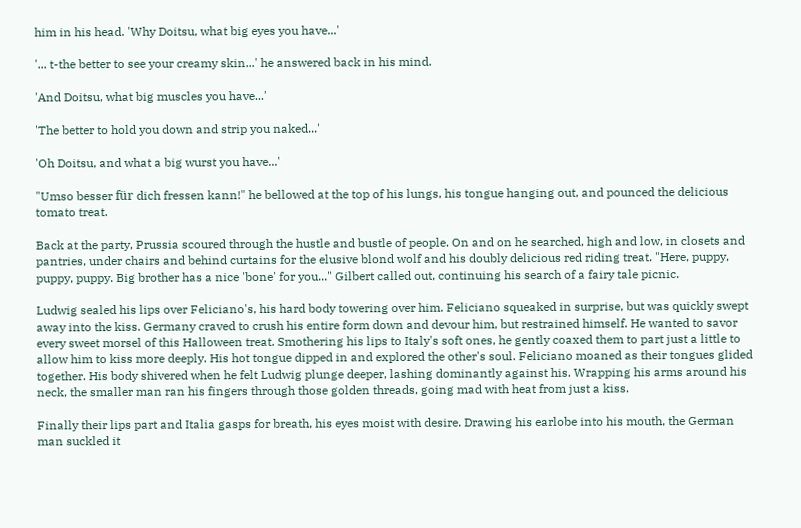him in his head. 'Why Doitsu, what big eyes you have...'

'... t-the better to see your creamy skin...' he answered back in his mind.

'And Doitsu, what big muscles you have...'

'The better to hold you down and strip you naked...'

'Oh Doitsu, and what a big wurst you have...'

"Umso besser für dich fressen kann!" he bellowed at the top of his lungs, his tongue hanging out, and pounced the delicious tomato treat.

Back at the party, Prussia scoured through the hustle and bustle of people. On and on he searched, high and low, in closets and pantries, under chairs and behind curtains for the elusive blond wolf and his doubly delicious red riding treat. "Here, puppy, puppy, puppy. Big brother has a nice 'bone' for you..." Gilbert called out, continuing his search of a fairy tale picnic.

Ludwig sealed his lips over Feliciano's, his hard body towering over him. Feliciano squeaked in surprise, but was quickly swept away into the kiss. Germany craved to crush his entire form down and devour him, but restrained himself. He wanted to savor every sweet morsel of this Halloween treat. Smothering his lips to Italy's soft ones, he gently coaxed them to part just a little to allow him to kiss more deeply. His hot tongue dipped in and explored the other's soul. Feliciano moaned as their tongues glided together. His body shivered when he felt Ludwig plunge deeper, lashing dominantly against his. Wrapping his arms around his neck, the smaller man ran his fingers through those golden threads, going mad with heat from just a kiss.

Finally their lips part and Italia gasps for breath, his eyes moist with desire. Drawing his earlobe into his mouth, the German man suckled it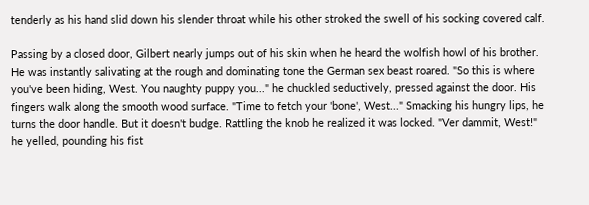tenderly as his hand slid down his slender throat while his other stroked the swell of his socking covered calf.

Passing by a closed door, Gilbert nearly jumps out of his skin when he heard the wolfish howl of his brother. He was instantly salivating at the rough and dominating tone the German sex beast roared. "So this is where you've been hiding, West. You naughty puppy you..." he chuckled seductively, pressed against the door. His fingers walk along the smooth wood surface. "Time to fetch your 'bone', West..." Smacking his hungry lips, he turns the door handle. But it doesn't budge. Rattling the knob he realized it was locked. "Ver dammit, West!" he yelled, pounding his fist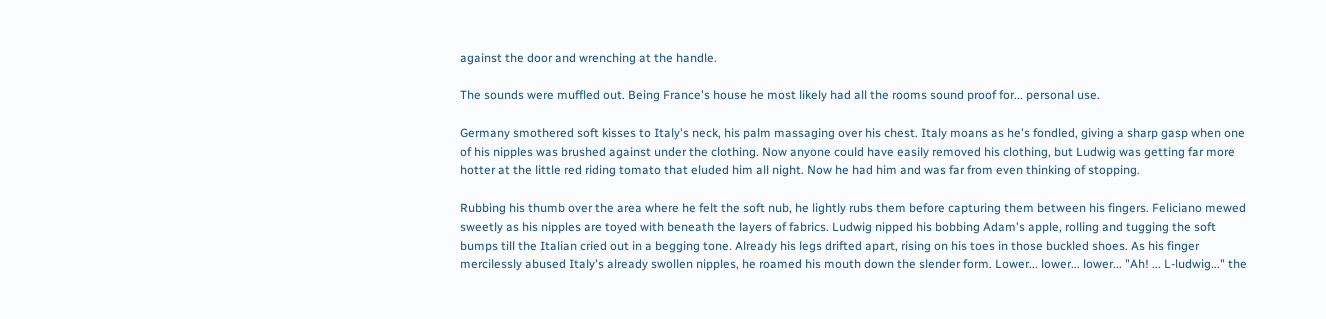against the door and wrenching at the handle.

The sounds were muffled out. Being France's house he most likely had all the rooms sound proof for... personal use.

Germany smothered soft kisses to Italy's neck, his palm massaging over his chest. Italy moans as he's fondled, giving a sharp gasp when one of his nipples was brushed against under the clothing. Now anyone could have easily removed his clothing, but Ludwig was getting far more hotter at the little red riding tomato that eluded him all night. Now he had him and was far from even thinking of stopping.

Rubbing his thumb over the area where he felt the soft nub, he lightly rubs them before capturing them between his fingers. Feliciano mewed sweetly as his nipples are toyed with beneath the layers of fabrics. Ludwig nipped his bobbing Adam's apple, rolling and tugging the soft bumps till the Italian cried out in a begging tone. Already his legs drifted apart, rising on his toes in those buckled shoes. As his finger mercilessly abused Italy's already swollen nipples, he roamed his mouth down the slender form. Lower... lower... lower... "Ah! ... L-ludwig..." the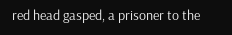red head gasped, a prisoner to the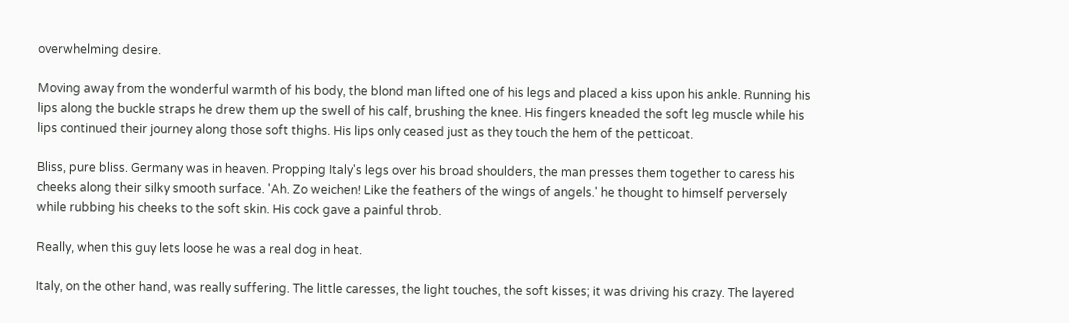overwhelming desire.

Moving away from the wonderful warmth of his body, the blond man lifted one of his legs and placed a kiss upon his ankle. Running his lips along the buckle straps he drew them up the swell of his calf, brushing the knee. His fingers kneaded the soft leg muscle while his lips continued their journey along those soft thighs. His lips only ceased just as they touch the hem of the petticoat.

Bliss, pure bliss. Germany was in heaven. Propping Italy's legs over his broad shoulders, the man presses them together to caress his cheeks along their silky smooth surface. 'Ah. Zo weichen! Like the feathers of the wings of angels.' he thought to himself perversely while rubbing his cheeks to the soft skin. His cock gave a painful throb.

Really, when this guy lets loose he was a real dog in heat.

Italy, on the other hand, was really suffering. The little caresses, the light touches, the soft kisses; it was driving his crazy. The layered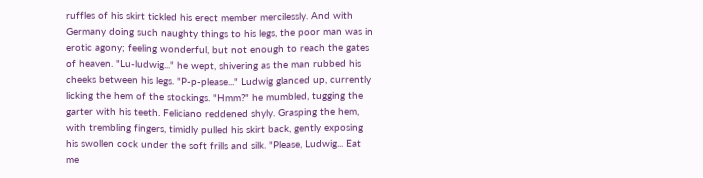ruffles of his skirt tickled his erect member mercilessly. And with Germany doing such naughty things to his legs, the poor man was in erotic agony; feeling wonderful, but not enough to reach the gates of heaven. "Lu-ludwig..." he wept, shivering as the man rubbed his cheeks between his legs. "P-p-please..." Ludwig glanced up, currently licking the hem of the stockings. "Hmm?" he mumbled, tugging the garter with his teeth. Feliciano reddened shyly. Grasping the hem, with trembling fingers, timidly pulled his skirt back, gently exposing his swollen cock under the soft frills and silk. "Please, Ludwig... Eat me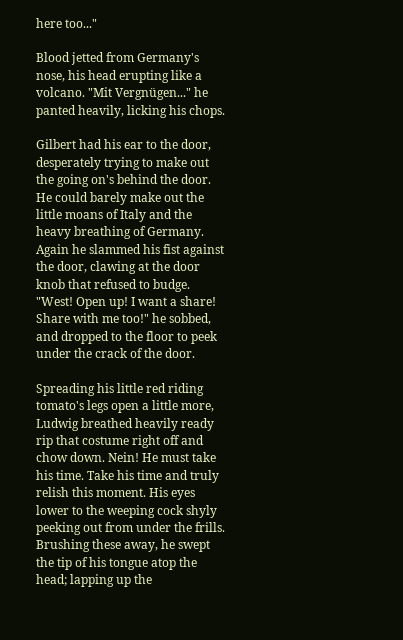here too..."

Blood jetted from Germany's nose, his head erupting like a volcano. "Mit Vergnügen..." he panted heavily, licking his chops.

Gilbert had his ear to the door, desperately trying to make out the going on's behind the door. He could barely make out the little moans of Italy and the heavy breathing of Germany. Again he slammed his fist against the door, clawing at the door knob that refused to budge. "West! Open up! I want a share! Share with me too!" he sobbed, and dropped to the floor to peek under the crack of the door.

Spreading his little red riding tomato's legs open a little more, Ludwig breathed heavily ready rip that costume right off and chow down. Nein! He must take his time. Take his time and truly relish this moment. His eyes lower to the weeping cock shyly peeking out from under the frills. Brushing these away, he swept the tip of his tongue atop the head; lapping up the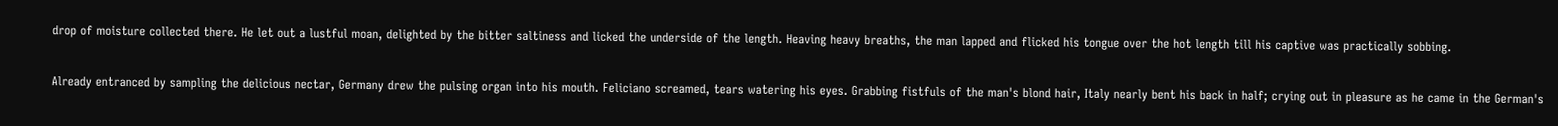drop of moisture collected there. He let out a lustful moan, delighted by the bitter saltiness and licked the underside of the length. Heaving heavy breaths, the man lapped and flicked his tongue over the hot length till his captive was practically sobbing.

Already entranced by sampling the delicious nectar, Germany drew the pulsing organ into his mouth. Feliciano screamed, tears watering his eyes. Grabbing fistfuls of the man's blond hair, Italy nearly bent his back in half; crying out in pleasure as he came in the German's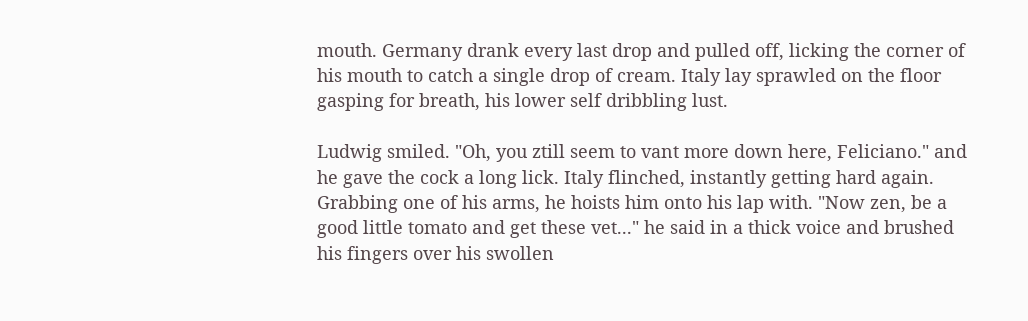mouth. Germany drank every last drop and pulled off, licking the corner of his mouth to catch a single drop of cream. Italy lay sprawled on the floor gasping for breath, his lower self dribbling lust.

Ludwig smiled. "Oh, you ztill seem to vant more down here, Feliciano." and he gave the cock a long lick. Italy flinched, instantly getting hard again. Grabbing one of his arms, he hoists him onto his lap with. "Now zen, be a good little tomato and get these vet..." he said in a thick voice and brushed his fingers over his swollen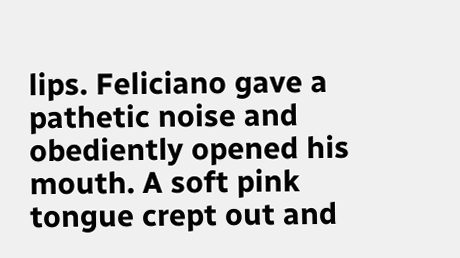lips. Feliciano gave a pathetic noise and obediently opened his mouth. A soft pink tongue crept out and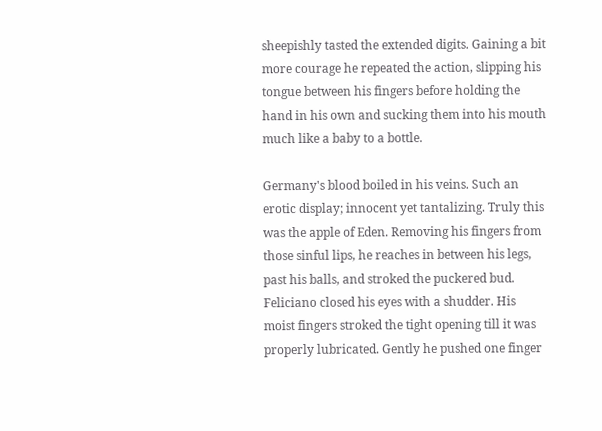sheepishly tasted the extended digits. Gaining a bit more courage he repeated the action, slipping his tongue between his fingers before holding the hand in his own and sucking them into his mouth much like a baby to a bottle.

Germany's blood boiled in his veins. Such an erotic display; innocent yet tantalizing. Truly this was the apple of Eden. Removing his fingers from those sinful lips, he reaches in between his legs, past his balls, and stroked the puckered bud. Feliciano closed his eyes with a shudder. His moist fingers stroked the tight opening till it was properly lubricated. Gently he pushed one finger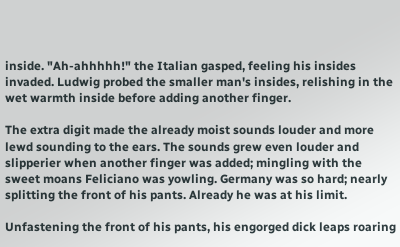inside. "Ah-ahhhhh!" the Italian gasped, feeling his insides invaded. Ludwig probed the smaller man's insides, relishing in the wet warmth inside before adding another finger.

The extra digit made the already moist sounds louder and more lewd sounding to the ears. The sounds grew even louder and slipperier when another finger was added; mingling with the sweet moans Feliciano was yowling. Germany was so hard; nearly splitting the front of his pants. Already he was at his limit.

Unfastening the front of his pants, his engorged dick leaps roaring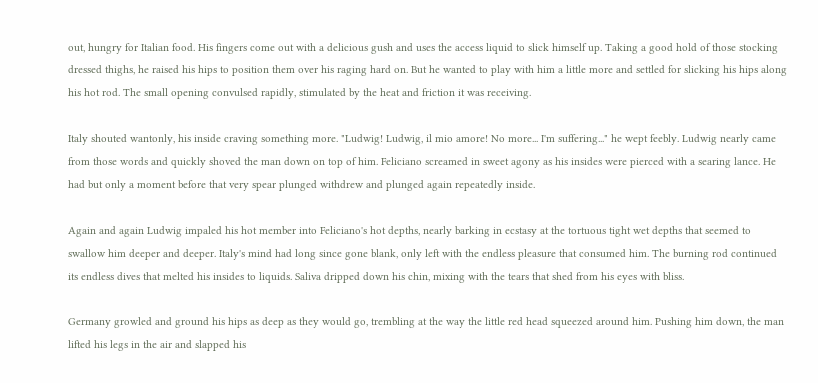out, hungry for Italian food. His fingers come out with a delicious gush and uses the access liquid to slick himself up. Taking a good hold of those stocking dressed thighs, he raised his hips to position them over his raging hard on. But he wanted to play with him a little more and settled for slicking his hips along his hot rod. The small opening convulsed rapidly, stimulated by the heat and friction it was receiving.

Italy shouted wantonly, his inside craving something more. "Ludwig! Ludwig, il mio amore! No more... I'm suffering..." he wept feebly. Ludwig nearly came from those words and quickly shoved the man down on top of him. Feliciano screamed in sweet agony as his insides were pierced with a searing lance. He had but only a moment before that very spear plunged withdrew and plunged again repeatedly inside.

Again and again Ludwig impaled his hot member into Feliciano's hot depths, nearly barking in ecstasy at the tortuous tight wet depths that seemed to swallow him deeper and deeper. Italy's mind had long since gone blank, only left with the endless pleasure that consumed him. The burning rod continued its endless dives that melted his insides to liquids. Saliva dripped down his chin, mixing with the tears that shed from his eyes with bliss.

Germany growled and ground his hips as deep as they would go, trembling at the way the little red head squeezed around him. Pushing him down, the man lifted his legs in the air and slapped his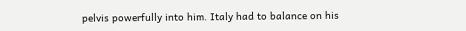pelvis powerfully into him. Italy had to balance on his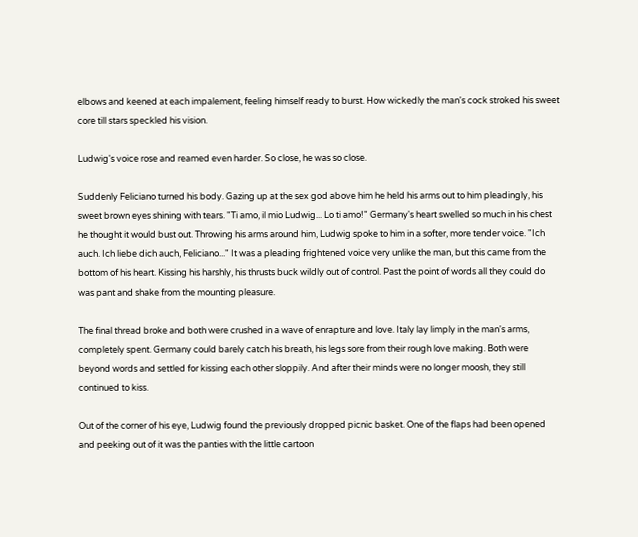elbows and keened at each impalement, feeling himself ready to burst. How wickedly the man's cock stroked his sweet core till stars speckled his vision.

Ludwig's voice rose and reamed even harder. So close, he was so close.

Suddenly Feliciano turned his body. Gazing up at the sex god above him he held his arms out to him pleadingly, his sweet brown eyes shining with tears. "Ti amo, il mio Ludwig... Lo ti amo!" Germany's heart swelled so much in his chest he thought it would bust out. Throwing his arms around him, Ludwig spoke to him in a softer, more tender voice. "Ich auch. Ich liebe dich auch, Feliciano..." It was a pleading frightened voice very unlike the man, but this came from the bottom of his heart. Kissing his harshly, his thrusts buck wildly out of control. Past the point of words all they could do was pant and shake from the mounting pleasure.

The final thread broke and both were crushed in a wave of enrapture and love. Italy lay limply in the man's arms, completely spent. Germany could barely catch his breath, his legs sore from their rough love making. Both were beyond words and settled for kissing each other sloppily. And after their minds were no longer moosh, they still continued to kiss.

Out of the corner of his eye, Ludwig found the previously dropped picnic basket. One of the flaps had been opened and peeking out of it was the panties with the little cartoon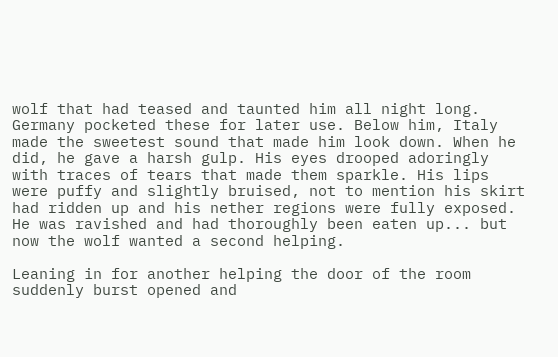wolf that had teased and taunted him all night long. Germany pocketed these for later use. Below him, Italy made the sweetest sound that made him look down. When he did, he gave a harsh gulp. His eyes drooped adoringly with traces of tears that made them sparkle. His lips were puffy and slightly bruised, not to mention his skirt had ridden up and his nether regions were fully exposed. He was ravished and had thoroughly been eaten up... but now the wolf wanted a second helping.

Leaning in for another helping the door of the room suddenly burst opened and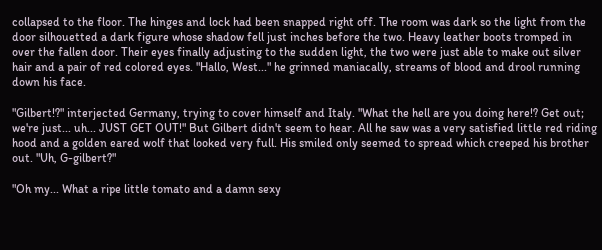collapsed to the floor. The hinges and lock had been snapped right off. The room was dark so the light from the door silhouetted a dark figure whose shadow fell just inches before the two. Heavy leather boots tromped in over the fallen door. Their eyes finally adjusting to the sudden light, the two were just able to make out silver hair and a pair of red colored eyes. "Hallo, West..." he grinned maniacally, streams of blood and drool running down his face.

"Gilbert!?" interjected Germany, trying to cover himself and Italy. "What the hell are you doing here!? Get out; we're just... uh... JUST GET OUT!" But Gilbert didn't seem to hear. All he saw was a very satisfied little red riding hood and a golden eared wolf that looked very full. His smiled only seemed to spread which creeped his brother out. "Uh, G-gilbert?"

"Oh my... What a ripe little tomato and a damn sexy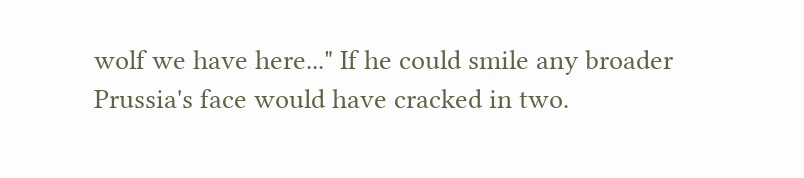wolf we have here..." If he could smile any broader Prussia's face would have cracked in two.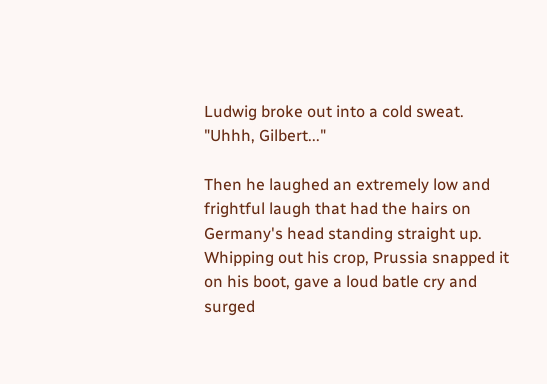Ludwig broke out into a cold sweat. "Uhhh, Gilbert..."

Then he laughed an extremely low and frightful laugh that had the hairs on Germany's head standing straight up. Whipping out his crop, Prussia snapped it on his boot, gave a loud batle cry and surged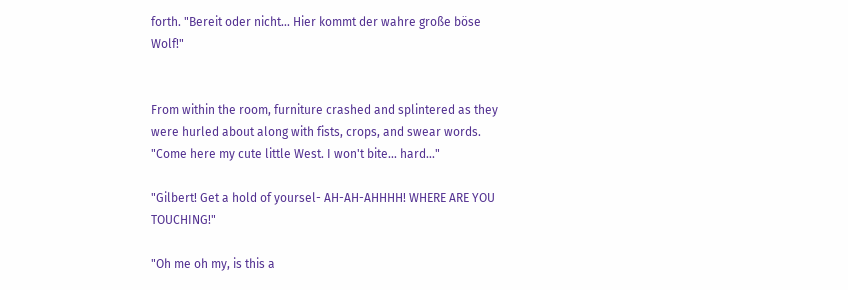forth. "Bereit oder nicht... Hier kommt der wahre große böse Wolf!"


From within the room, furniture crashed and splintered as they were hurled about along with fists, crops, and swear words. "Come here my cute little West. I won't bite... hard..."

"Gilbert! Get a hold of yoursel- AH-AH-AHHHH! WHERE ARE YOU TOUCHING!"

"Oh me oh my, is this a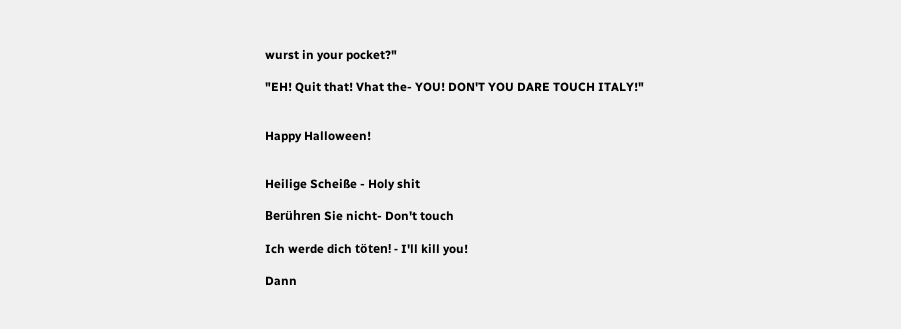wurst in your pocket?"

"EH! Quit that! Vhat the- YOU! DON'T YOU DARE TOUCH ITALY!"


Happy Halloween!


Heilige Scheiße - Holy shit

Berühren Sie nicht- Don't touch

Ich werde dich töten! - I'll kill you!

Dann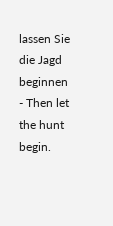lassen Sie die Jagd beginnen - Then let the hunt begin.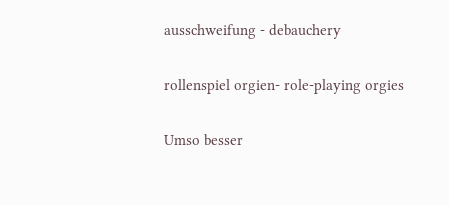ausschweifung - debauchery

rollenspiel orgien- role-playing orgies

Umso besser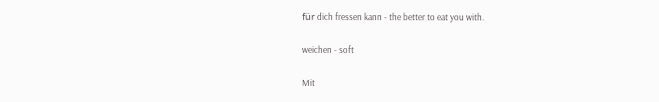für dich fressen kann - the better to eat you with.

weichen - soft

Mit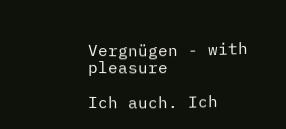Vergnügen - with pleasure

Ich auch. Ich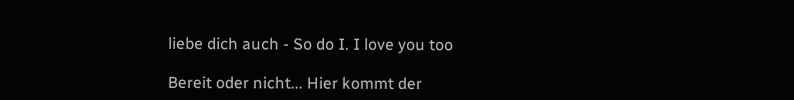liebe dich auch - So do I. I love you too

Bereit oder nicht... Hier kommt der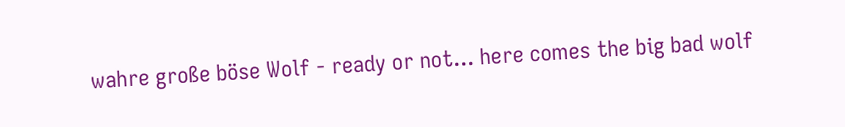wahre große böse Wolf - ready or not... here comes the big bad wolf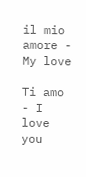il mio amore - My love

Ti amo - I love you